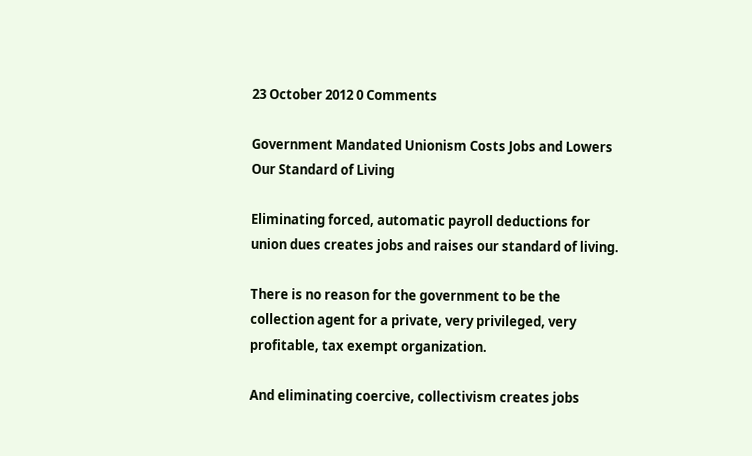23 October 2012 0 Comments

Government Mandated Unionism Costs Jobs and Lowers Our Standard of Living

Eliminating forced, automatic payroll deductions for union dues creates jobs and raises our standard of living.

There is no reason for the government to be the collection agent for a private, very privileged, very profitable, tax exempt organization.

And eliminating coercive, collectivism creates jobs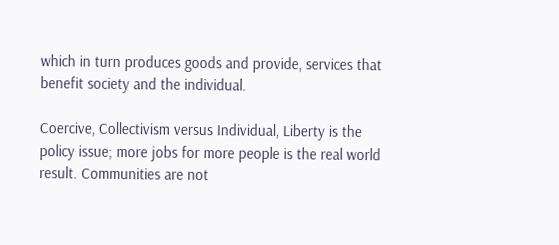which in turn produces goods and provide, services that benefit society and the individual.

Coercive, Collectivism versus Individual, Liberty is the policy issue; more jobs for more people is the real world result. Communities are not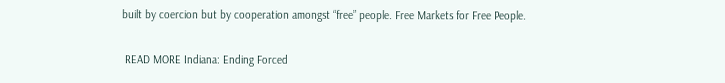built by coercion but by cooperation amongst “free” people. Free Markets for Free People.

 READ MORE Indiana: Ending Forced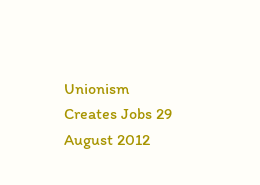Unionism Creates Jobs 29 August 2012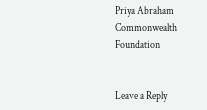Priya Abraham Commonwealth Foundation


Leave a Reply